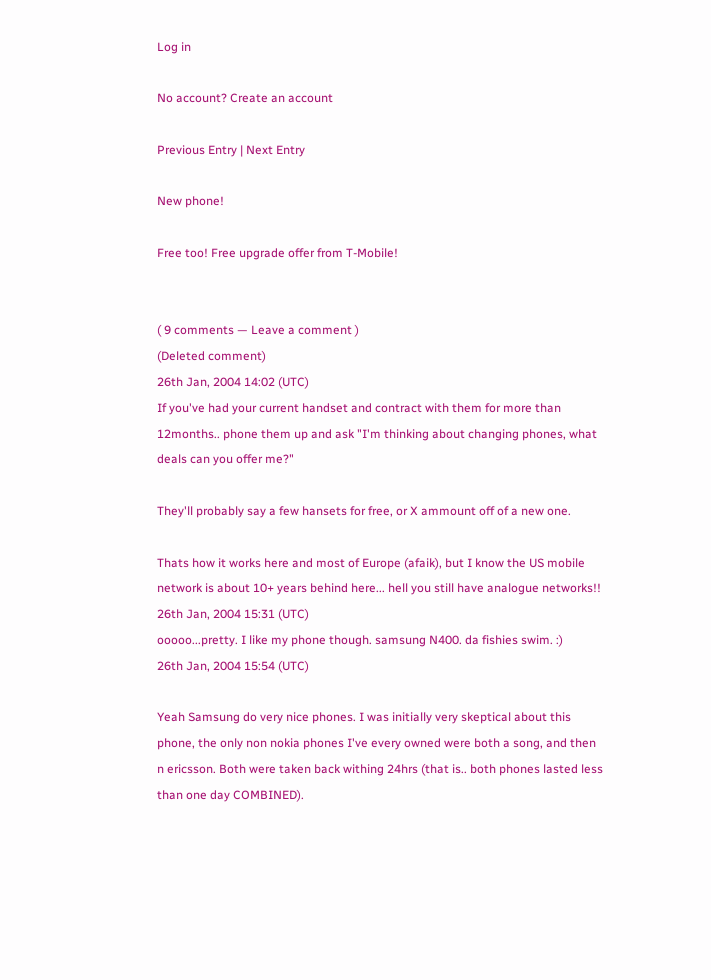Log in

No account? Create an account

Previous Entry | Next Entry

New phone!

Free too! Free upgrade offer from T-Mobile!


( 9 comments — Leave a comment )
(Deleted comment)
26th Jan, 2004 14:02 (UTC)
If you've had your current handset and contract with them for more than 12months.. phone them up and ask "I'm thinking about changing phones, what deals can you offer me?"

They'll probably say a few hansets for free, or X ammount off of a new one.

Thats how it works here and most of Europe (afaik), but I know the US mobile network is about 10+ years behind here... hell you still have analogue networks!!
26th Jan, 2004 15:31 (UTC)
ooooo...pretty. I like my phone though. samsung N400. da fishies swim. :)
26th Jan, 2004 15:54 (UTC)

Yeah Samsung do very nice phones. I was initially very skeptical about this phone, the only non nokia phones I've every owned were both a song, and then n ericsson. Both were taken back withing 24hrs (that is.. both phones lasted less than one day COMBINED).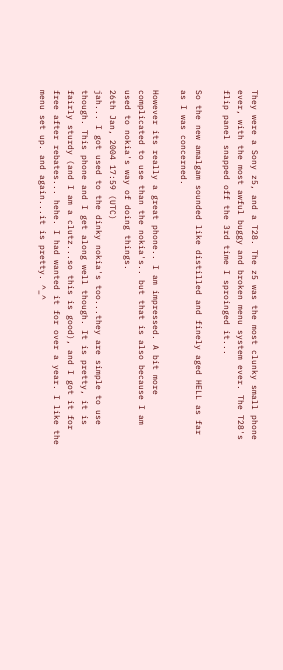They were a Sony z5, and a T28. The z5 was the most clunky small phone ever, with the most awful buggy and broken menu system ever. The T28's flip panel snapped off the 3rd time I sproinged it...

So the new amalgam sounded like distilled and finely aged HELL as far as I was concerned.

However its really a great phone.. I am impressed. A bit more complicated to use than the nokia's.. but that is also because I am used to nokia's way of doing things.
26th Jan, 2004 17:59 (UTC)
jah... I got used to the dinky nokia's too...they are simple to use though. This phone and I get along well though. It is pretty, it is fairly sturdy (and I am a clutz...so this is good), and I got it for free after rebates... hehe. I had wanted it for over a year. I like the menu set up. and again...it is pretty. ^_^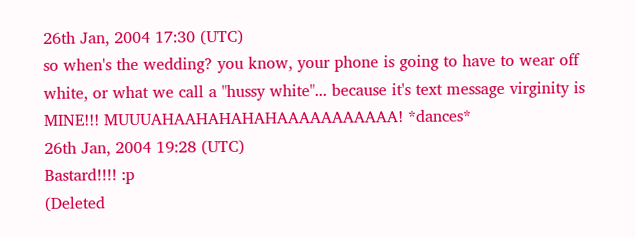26th Jan, 2004 17:30 (UTC)
so when's the wedding? you know, your phone is going to have to wear off white, or what we call a "hussy white"... because it's text message virginity is MINE!!! MUUUAHAAHAHAHAHAAAAAAAAAAA! *dances*
26th Jan, 2004 19:28 (UTC)
Bastard!!!! :p
(Deleted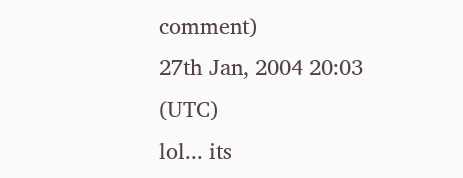comment)
27th Jan, 2004 20:03 (UTC)
lol... its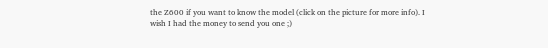the Z600 if you want to know the model (click on the picture for more info). I wish I had the money to send you one ;)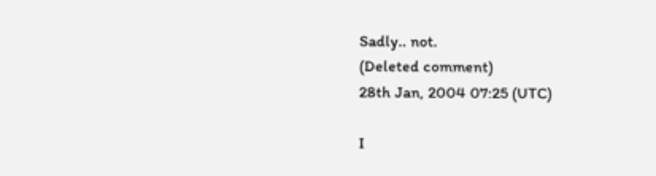Sadly.. not.
(Deleted comment)
28th Jan, 2004 07:25 (UTC)

I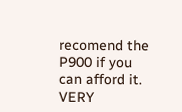recomend the P900 if you can afford it. VERY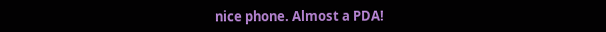nice phone. Almost a PDA!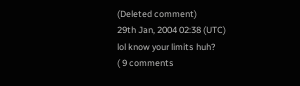(Deleted comment)
29th Jan, 2004 02:38 (UTC)
lol know your limits huh?
( 9 comments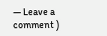— Leave a comment )